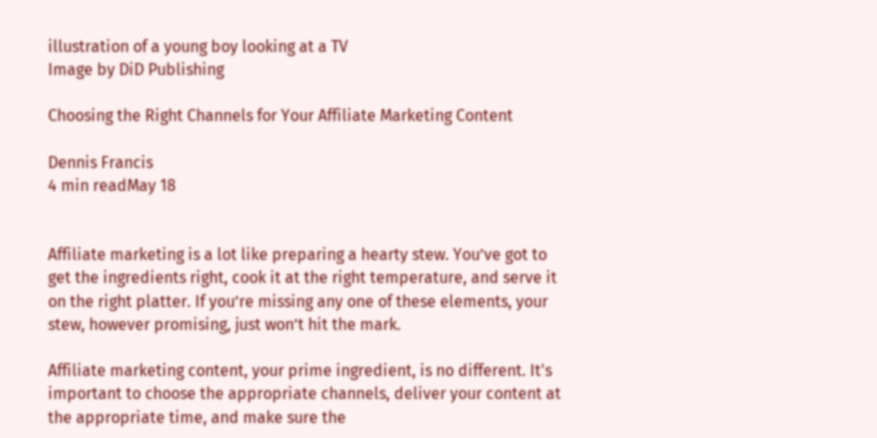illustration of a young boy looking at a TV
Image by DiD Publishing

Choosing the Right Channels for Your Affiliate Marketing Content

Dennis Francis
4 min readMay 18


Affiliate marketing is a lot like preparing a hearty stew. You’ve got to get the ingredients right, cook it at the right temperature, and serve it on the right platter. If you’re missing any one of these elements, your stew, however promising, just won’t hit the mark.

Affiliate marketing content, your prime ingredient, is no different. It's important to choose the appropriate channels, deliver your content at the appropriate time, and make sure the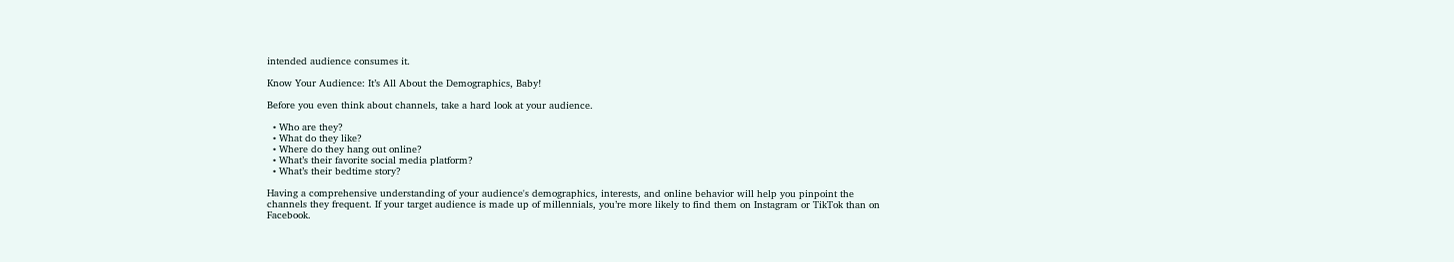intended audience consumes it.

Know Your Audience: It’s All About the Demographics, Baby!

Before you even think about channels, take a hard look at your audience.

  • Who are they?
  • What do they like?
  • Where do they hang out online?
  • What’s their favorite social media platform?
  • What’s their bedtime story?

Having a comprehensive understanding of your audience's demographics, interests, and online behavior will help you pinpoint the channels they frequent. If your target audience is made up of millennials, you’re more likely to find them on Instagram or TikTok than on Facebook.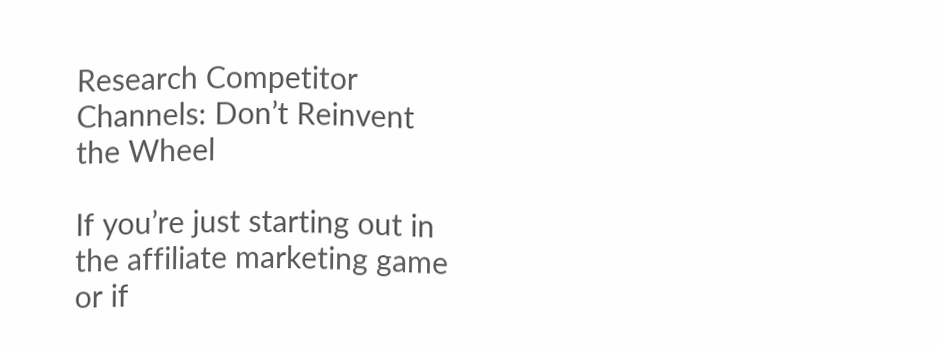Research Competitor Channels: Don’t Reinvent the Wheel

If you’re just starting out in the affiliate marketing game or if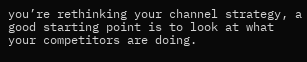you’re rethinking your channel strategy, a good starting point is to look at what your competitors are doing.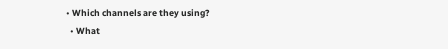• Which channels are they using?
  • What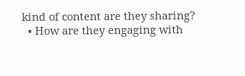kind of content are they sharing?
  • How are they engaging with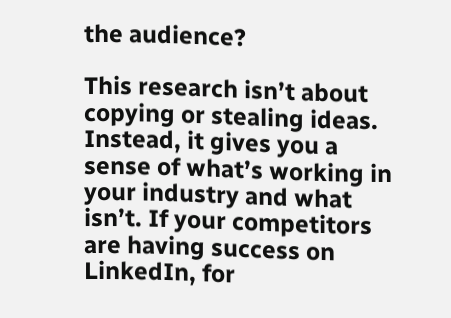the audience?

This research isn’t about copying or stealing ideas. Instead, it gives you a sense of what’s working in your industry and what isn’t. If your competitors are having success on LinkedIn, for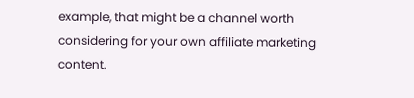example, that might be a channel worth considering for your own affiliate marketing content.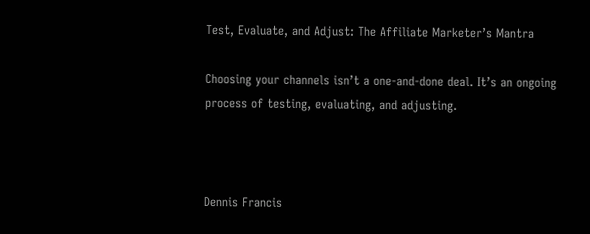Test, Evaluate, and Adjust: The Affiliate Marketer’s Mantra

Choosing your channels isn’t a one-and-done deal. It’s an ongoing process of testing, evaluating, and adjusting.



Dennis Francis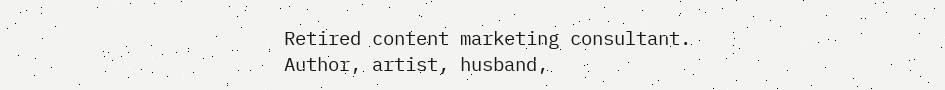Retired content marketing consultant. Author, artist, husband,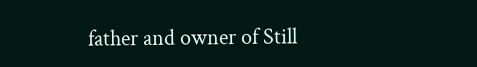father and owner of Still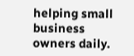helping small business owners daily.